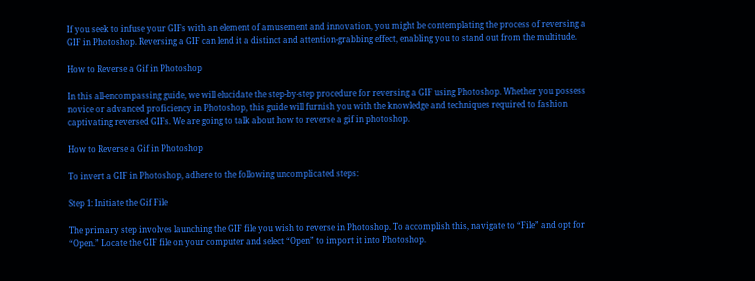If you seek to infuse your GIFs with an element of amusement and innovation, you might be contemplating the process of reversing a GIF in Photoshop. Reversing a GIF can lend it a distinct and attention-grabbing effect, enabling you to stand out from the multitude.

How to Reverse a Gif in Photoshop

In this all-encompassing guide, we will elucidate the step-by-step procedure for reversing a GIF using Photoshop. Whether you possess novice or advanced proficiency in Photoshop, this guide will furnish you with the knowledge and techniques required to fashion captivating reversed GIFs. We are going to talk about how to reverse a gif in photoshop.

How to Reverse a Gif in Photoshop

To invert a GIF in Photoshop, adhere to the following uncomplicated steps:

Step 1: Initiate the Gif File

The primary step involves launching the GIF file you wish to reverse in Photoshop. To accomplish this, navigate to “File” and opt for “Open.” Locate the GIF file on your computer and select “Open” to import it into Photoshop.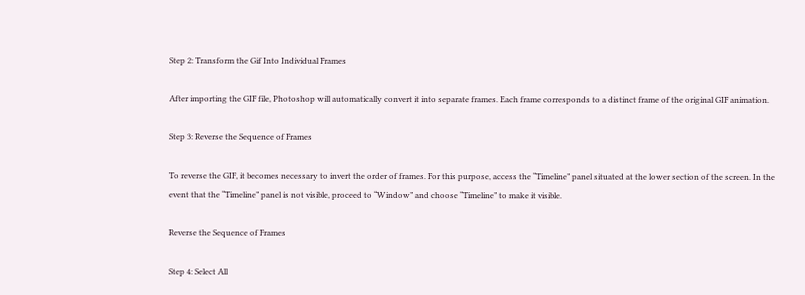Step 2: Transform the Gif Into Individual Frames

After importing the GIF file, Photoshop will automatically convert it into separate frames. Each frame corresponds to a distinct frame of the original GIF animation.

Step 3: Reverse the Sequence of Frames

To reverse the GIF, it becomes necessary to invert the order of frames. For this purpose, access the “Timeline” panel situated at the lower section of the screen. In the event that the “Timeline” panel is not visible, proceed to “Window” and choose “Timeline” to make it visible.

Reverse the Sequence of Frames

Step 4: Select All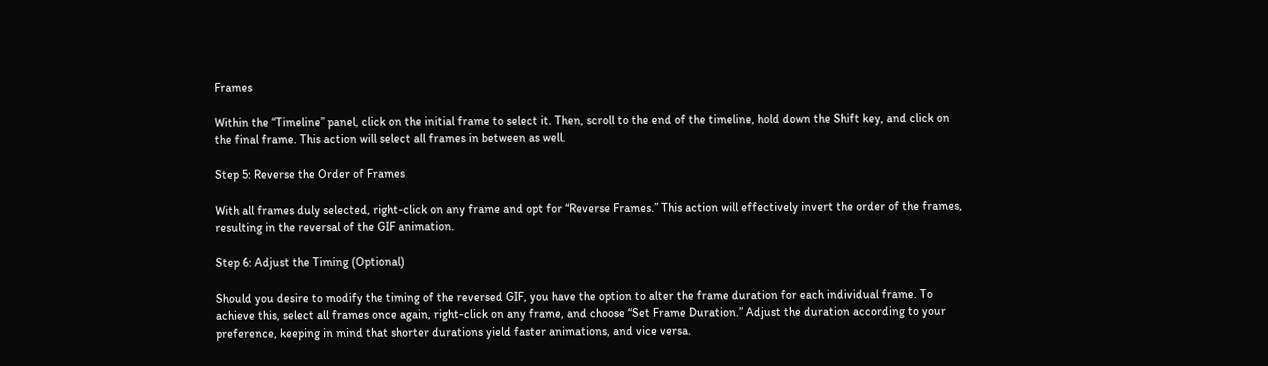Frames

Within the “Timeline” panel, click on the initial frame to select it. Then, scroll to the end of the timeline, hold down the Shift key, and click on the final frame. This action will select all frames in between as well.

Step 5: Reverse the Order of Frames

With all frames duly selected, right-click on any frame and opt for “Reverse Frames.” This action will effectively invert the order of the frames, resulting in the reversal of the GIF animation.

Step 6: Adjust the Timing (Optional)

Should you desire to modify the timing of the reversed GIF, you have the option to alter the frame duration for each individual frame. To achieve this, select all frames once again, right-click on any frame, and choose “Set Frame Duration.” Adjust the duration according to your preference, keeping in mind that shorter durations yield faster animations, and vice versa.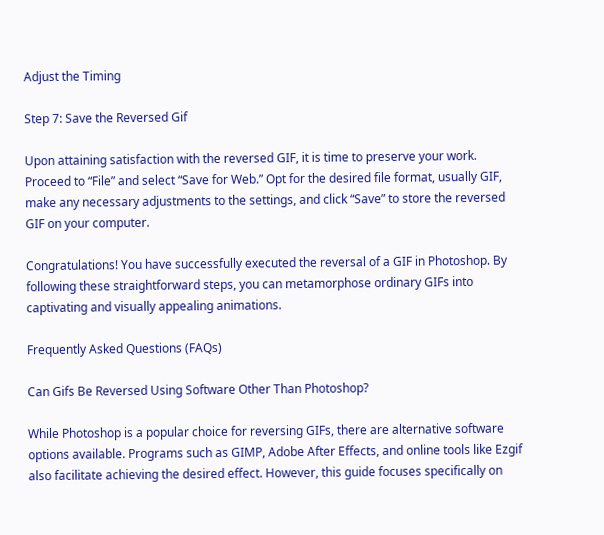Adjust the Timing

Step 7: Save the Reversed Gif

Upon attaining satisfaction with the reversed GIF, it is time to preserve your work. Proceed to “File” and select “Save for Web.” Opt for the desired file format, usually GIF, make any necessary adjustments to the settings, and click “Save” to store the reversed GIF on your computer.

Congratulations! You have successfully executed the reversal of a GIF in Photoshop. By following these straightforward steps, you can metamorphose ordinary GIFs into captivating and visually appealing animations.

Frequently Asked Questions (FAQs)

Can Gifs Be Reversed Using Software Other Than Photoshop?

While Photoshop is a popular choice for reversing GIFs, there are alternative software options available. Programs such as GIMP, Adobe After Effects, and online tools like Ezgif also facilitate achieving the desired effect. However, this guide focuses specifically on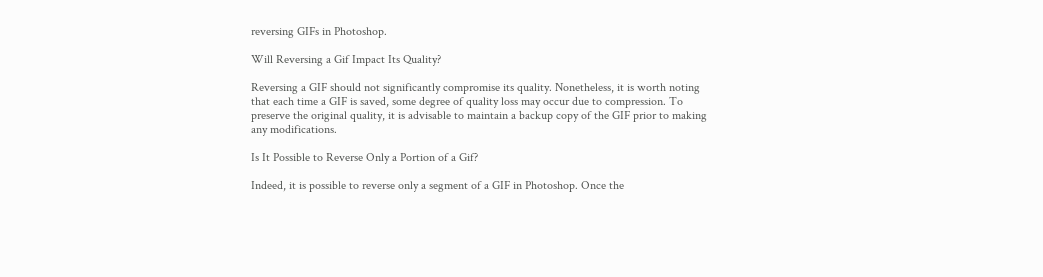reversing GIFs in Photoshop.

Will Reversing a Gif Impact Its Quality?

Reversing a GIF should not significantly compromise its quality. Nonetheless, it is worth noting that each time a GIF is saved, some degree of quality loss may occur due to compression. To preserve the original quality, it is advisable to maintain a backup copy of the GIF prior to making any modifications.

Is It Possible to Reverse Only a Portion of a Gif?

Indeed, it is possible to reverse only a segment of a GIF in Photoshop. Once the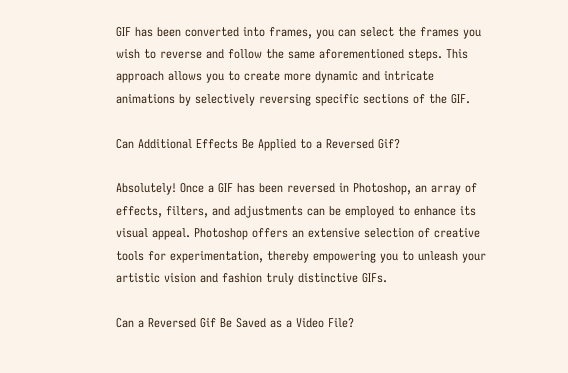GIF has been converted into frames, you can select the frames you wish to reverse and follow the same aforementioned steps. This approach allows you to create more dynamic and intricate animations by selectively reversing specific sections of the GIF.

Can Additional Effects Be Applied to a Reversed Gif?

Absolutely! Once a GIF has been reversed in Photoshop, an array of effects, filters, and adjustments can be employed to enhance its visual appeal. Photoshop offers an extensive selection of creative tools for experimentation, thereby empowering you to unleash your artistic vision and fashion truly distinctive GIFs.

Can a Reversed Gif Be Saved as a Video File?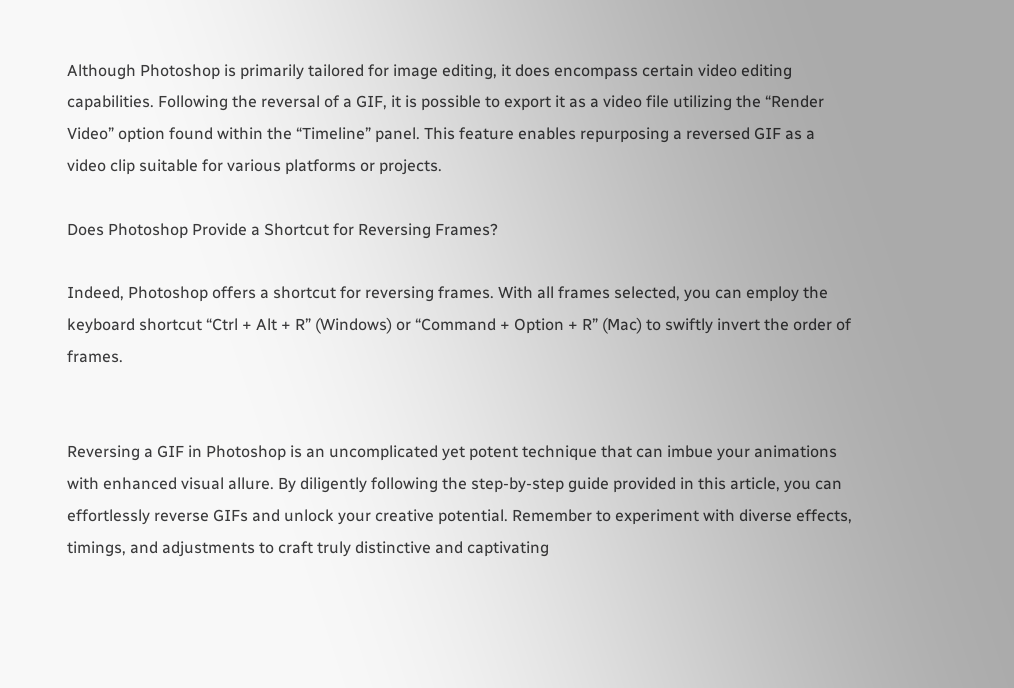Although Photoshop is primarily tailored for image editing, it does encompass certain video editing capabilities. Following the reversal of a GIF, it is possible to export it as a video file utilizing the “Render Video” option found within the “Timeline” panel. This feature enables repurposing a reversed GIF as a video clip suitable for various platforms or projects.

Does Photoshop Provide a Shortcut for Reversing Frames?

Indeed, Photoshop offers a shortcut for reversing frames. With all frames selected, you can employ the keyboard shortcut “Ctrl + Alt + R” (Windows) or “Command + Option + R” (Mac) to swiftly invert the order of frames.


Reversing a GIF in Photoshop is an uncomplicated yet potent technique that can imbue your animations with enhanced visual allure. By diligently following the step-by-step guide provided in this article, you can effortlessly reverse GIFs and unlock your creative potential. Remember to experiment with diverse effects, timings, and adjustments to craft truly distinctive and captivating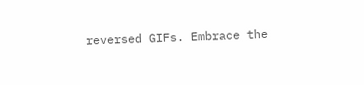reversed GIFs. Embrace the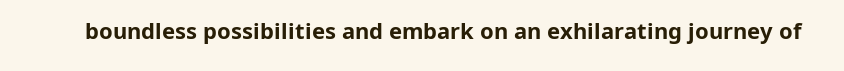boundless possibilities and embark on an exhilarating journey of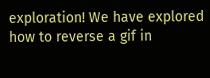exploration! We have explored how to reverse a gif in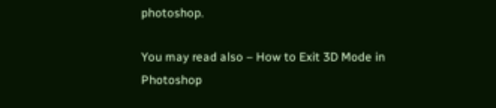photoshop.

You may read also – How to Exit 3D Mode in Photoshop